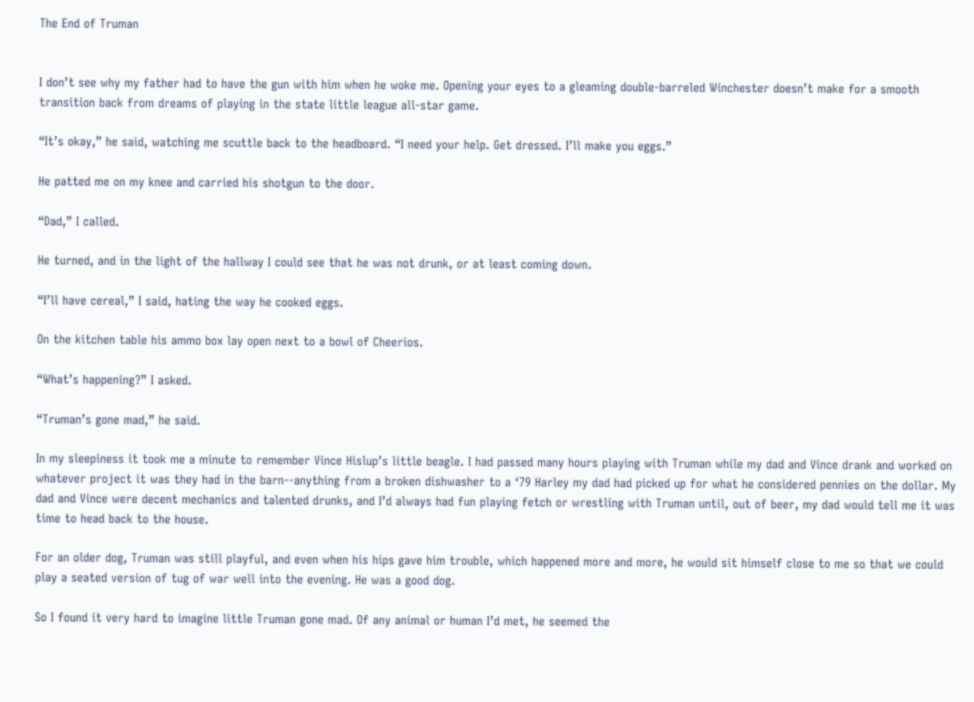The End of Truman


I don’t see why my father had to have the gun with him when he woke me. Opening your eyes to a gleaming double-barreled Winchester doesn’t make for a smooth transition back from dreams of playing in the state little league all-star game.

“It’s okay,” he said, watching me scuttle back to the headboard. “I need your help. Get dressed. I’ll make you eggs.”

He patted me on my knee and carried his shotgun to the door.

“Dad,” I called.

He turned, and in the light of the hallway I could see that he was not drunk, or at least coming down.

“I’ll have cereal,” I said, hating the way he cooked eggs.

On the kitchen table his ammo box lay open next to a bowl of Cheerios.

“What’s happening?” I asked.

“Truman’s gone mad,” he said.

In my sleepiness it took me a minute to remember Vince Hislup’s little beagle. I had passed many hours playing with Truman while my dad and Vince drank and worked on whatever project it was they had in the barn--anything from a broken dishwasher to a ‘79 Harley my dad had picked up for what he considered pennies on the dollar. My dad and Vince were decent mechanics and talented drunks, and I’d always had fun playing fetch or wrestling with Truman until, out of beer, my dad would tell me it was time to head back to the house.

For an older dog, Truman was still playful, and even when his hips gave him trouble, which happened more and more, he would sit himself close to me so that we could play a seated version of tug of war well into the evening. He was a good dog.

So I found it very hard to imagine little Truman gone mad. Of any animal or human I’d met, he seemed the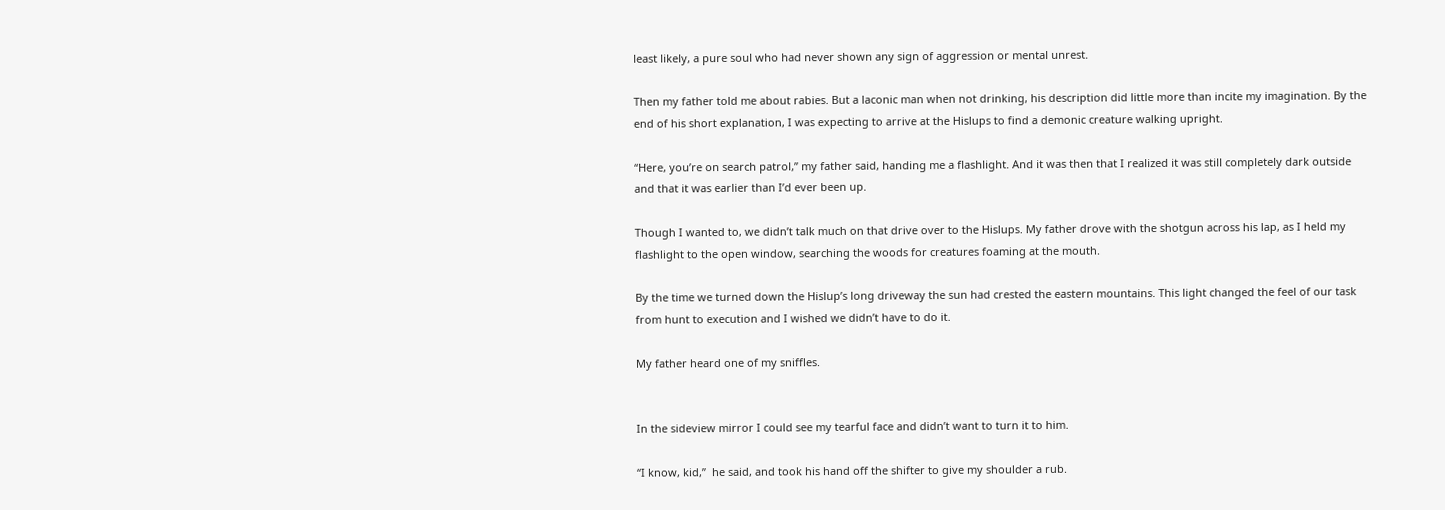least likely, a pure soul who had never shown any sign of aggression or mental unrest.

Then my father told me about rabies. But a laconic man when not drinking, his description did little more than incite my imagination. By the end of his short explanation, I was expecting to arrive at the Hislups to find a demonic creature walking upright.

“Here, you’re on search patrol,” my father said, handing me a flashlight. And it was then that I realized it was still completely dark outside and that it was earlier than I’d ever been up.

Though I wanted to, we didn’t talk much on that drive over to the Hislups. My father drove with the shotgun across his lap, as I held my flashlight to the open window, searching the woods for creatures foaming at the mouth.

By the time we turned down the Hislup’s long driveway the sun had crested the eastern mountains. This light changed the feel of our task from hunt to execution and I wished we didn’t have to do it.

My father heard one of my sniffles.


In the sideview mirror I could see my tearful face and didn’t want to turn it to him.

“I know, kid,”  he said, and took his hand off the shifter to give my shoulder a rub.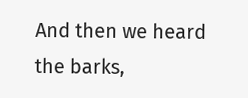And then we heard the barks,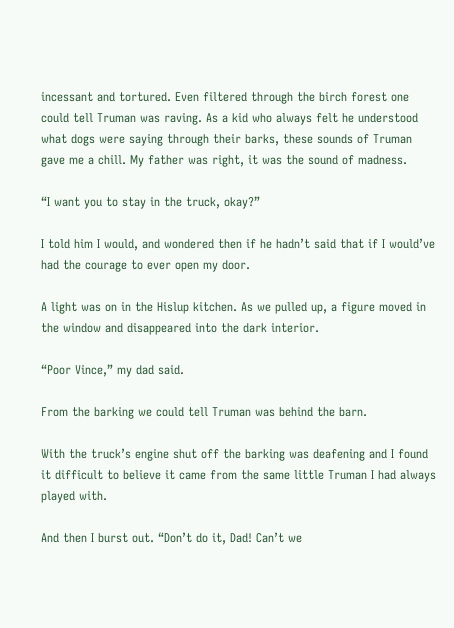incessant and tortured. Even filtered through the birch forest one could tell Truman was raving. As a kid who always felt he understood what dogs were saying through their barks, these sounds of Truman gave me a chill. My father was right, it was the sound of madness.

“I want you to stay in the truck, okay?”

I told him I would, and wondered then if he hadn’t said that if I would’ve had the courage to ever open my door.

A light was on in the Hislup kitchen. As we pulled up, a figure moved in the window and disappeared into the dark interior.

“Poor Vince,” my dad said.

From the barking we could tell Truman was behind the barn.

With the truck’s engine shut off the barking was deafening and I found it difficult to believe it came from the same little Truman I had always played with.

And then I burst out. “Don’t do it, Dad! Can’t we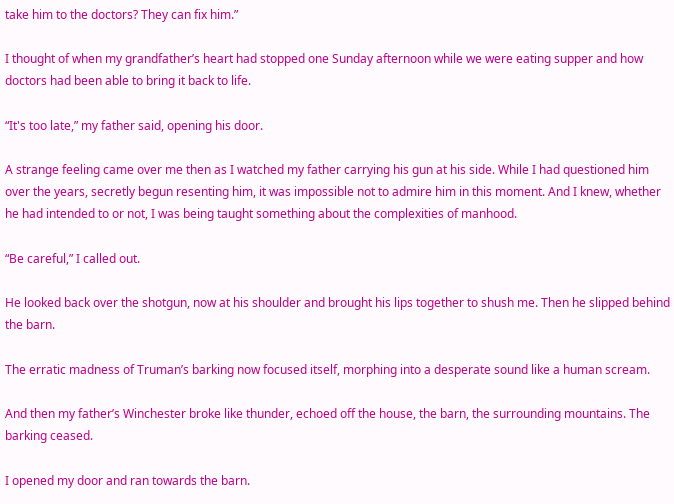take him to the doctors? They can fix him.”

I thought of when my grandfather’s heart had stopped one Sunday afternoon while we were eating supper and how doctors had been able to bring it back to life.

“It's too late,” my father said, opening his door.

A strange feeling came over me then as I watched my father carrying his gun at his side. While I had questioned him over the years, secretly begun resenting him, it was impossible not to admire him in this moment. And I knew, whether he had intended to or not, I was being taught something about the complexities of manhood.

“Be careful,” I called out.

He looked back over the shotgun, now at his shoulder and brought his lips together to shush me. Then he slipped behind the barn.

The erratic madness of Truman’s barking now focused itself, morphing into a desperate sound like a human scream.

And then my father’s Winchester broke like thunder, echoed off the house, the barn, the surrounding mountains. The barking ceased.

I opened my door and ran towards the barn.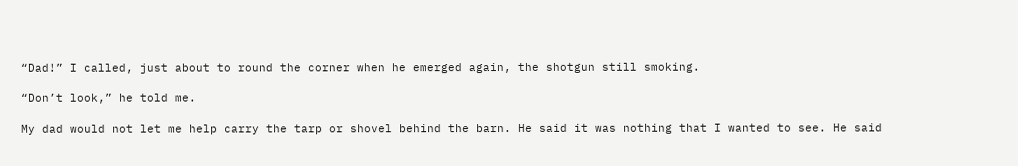“Dad!” I called, just about to round the corner when he emerged again, the shotgun still smoking.

“Don’t look,” he told me.

My dad would not let me help carry the tarp or shovel behind the barn. He said it was nothing that I wanted to see. He said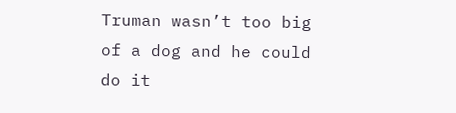Truman wasn’t too big of a dog and he could do it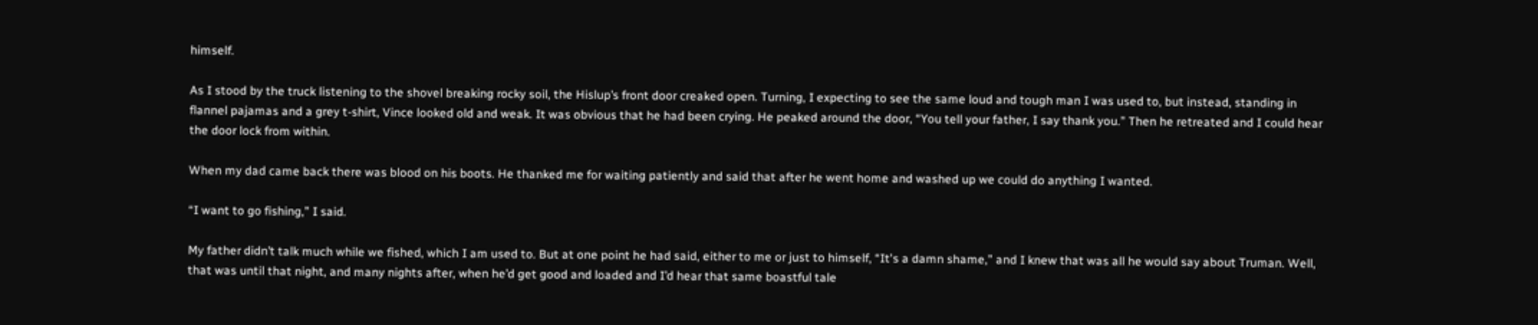himself.

As I stood by the truck listening to the shovel breaking rocky soil, the Hislup’s front door creaked open. Turning, I expecting to see the same loud and tough man I was used to, but instead, standing in flannel pajamas and a grey t-shirt, Vince looked old and weak. It was obvious that he had been crying. He peaked around the door, “You tell your father, I say thank you.” Then he retreated and I could hear the door lock from within.

When my dad came back there was blood on his boots. He thanked me for waiting patiently and said that after he went home and washed up we could do anything I wanted.

“I want to go fishing,” I said.

My father didn’t talk much while we fished, which I am used to. But at one point he had said, either to me or just to himself, “It's a damn shame,” and I knew that was all he would say about Truman. Well, that was until that night, and many nights after, when he’d get good and loaded and I’d hear that same boastful tale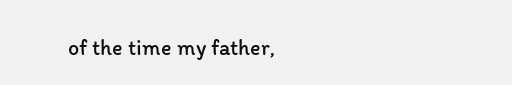of the time my father,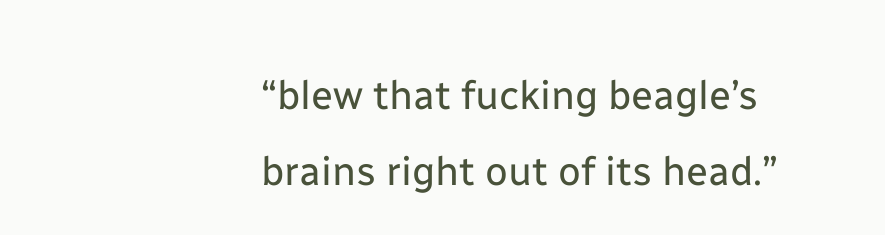“blew that fucking beagle’s brains right out of its head.”